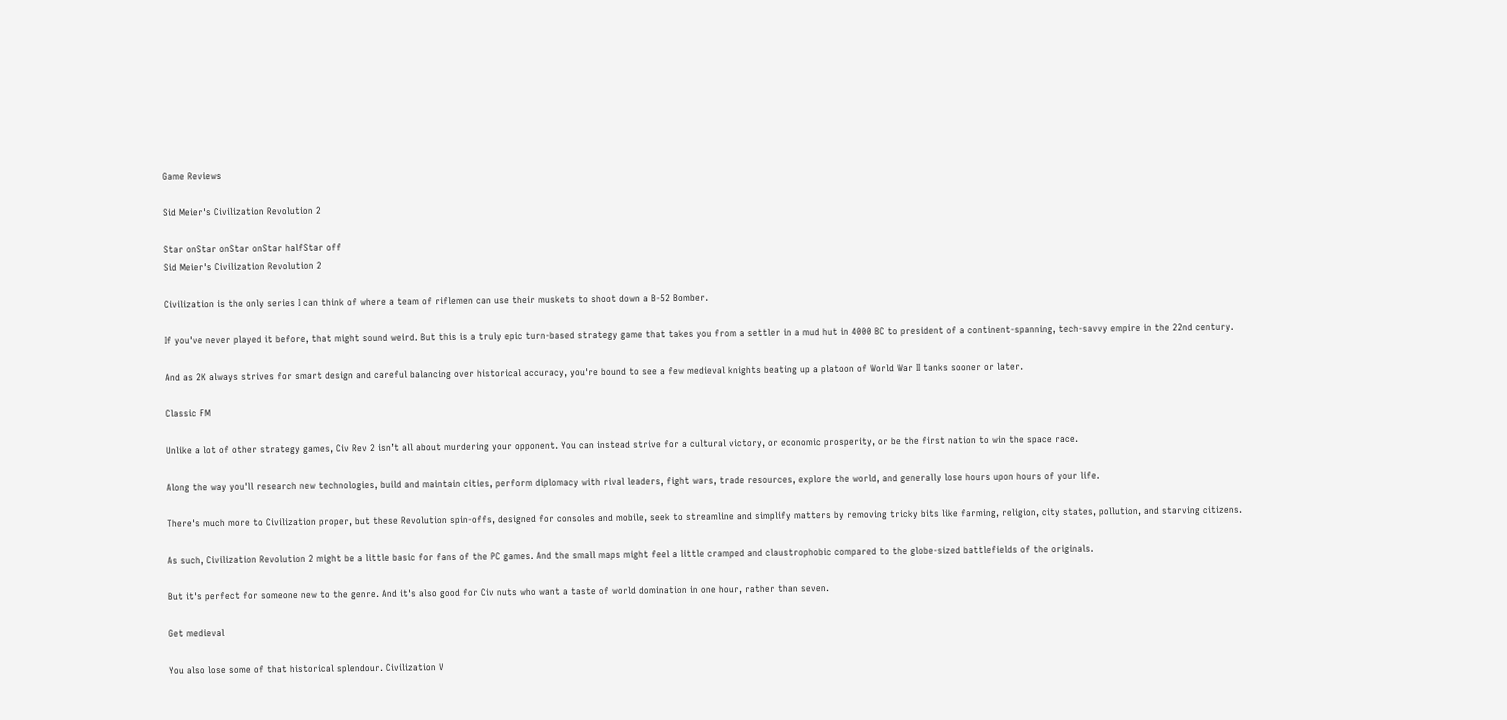Game Reviews

Sid Meier's Civilization Revolution 2

Star onStar onStar onStar halfStar off
Sid Meier's Civilization Revolution 2

Civilization is the only series I can think of where a team of riflemen can use their muskets to shoot down a B-52 Bomber.

If you've never played it before, that might sound weird. But this is a truly epic turn-based strategy game that takes you from a settler in a mud hut in 4000 BC to president of a continent-spanning, tech-savvy empire in the 22nd century.

And as 2K always strives for smart design and careful balancing over historical accuracy, you're bound to see a few medieval knights beating up a platoon of World War II tanks sooner or later.

Classic FM

Unlike a lot of other strategy games, Civ Rev 2 isn’t all about murdering your opponent. You can instead strive for a cultural victory, or economic prosperity, or be the first nation to win the space race.

Along the way you'll research new technologies, build and maintain cities, perform diplomacy with rival leaders, fight wars, trade resources, explore the world, and generally lose hours upon hours of your life.

There's much more to Civilization proper, but these Revolution spin-offs, designed for consoles and mobile, seek to streamline and simplify matters by removing tricky bits like farming, religion, city states, pollution, and starving citizens.

As such, Civilization Revolution 2 might be a little basic for fans of the PC games. And the small maps might feel a little cramped and claustrophobic compared to the globe-sized battlefields of the originals.

But it's perfect for someone new to the genre. And it's also good for Civ nuts who want a taste of world domination in one hour, rather than seven.

Get medieval

You also lose some of that historical splendour. Civilization V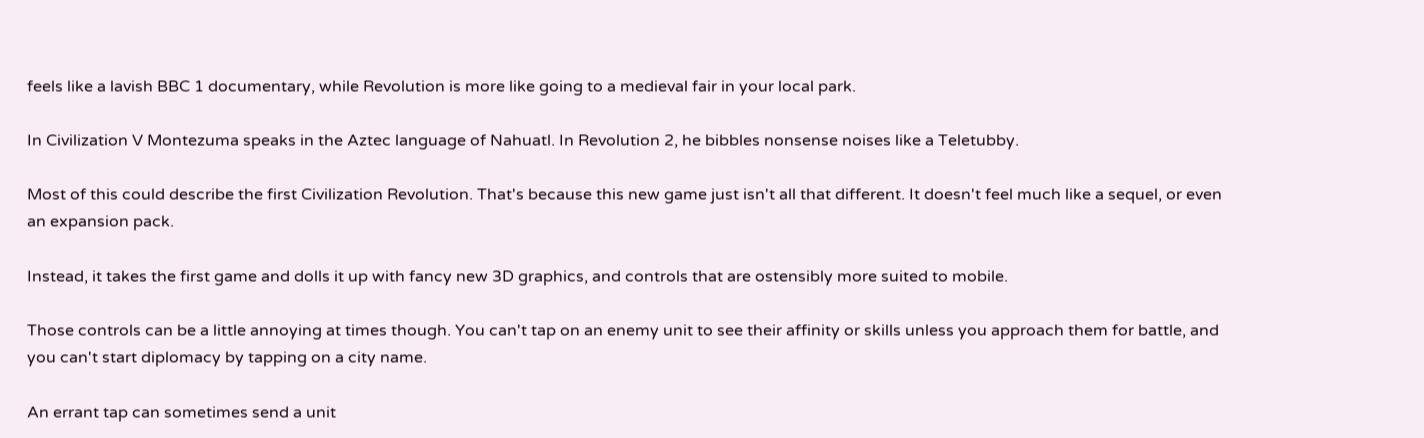feels like a lavish BBC 1 documentary, while Revolution is more like going to a medieval fair in your local park.

In Civilization V Montezuma speaks in the Aztec language of Nahuatl. In Revolution 2, he bibbles nonsense noises like a Teletubby.

Most of this could describe the first Civilization Revolution. That's because this new game just isn't all that different. It doesn't feel much like a sequel, or even an expansion pack.

Instead, it takes the first game and dolls it up with fancy new 3D graphics, and controls that are ostensibly more suited to mobile.

Those controls can be a little annoying at times though. You can't tap on an enemy unit to see their affinity or skills unless you approach them for battle, and you can't start diplomacy by tapping on a city name.

An errant tap can sometimes send a unit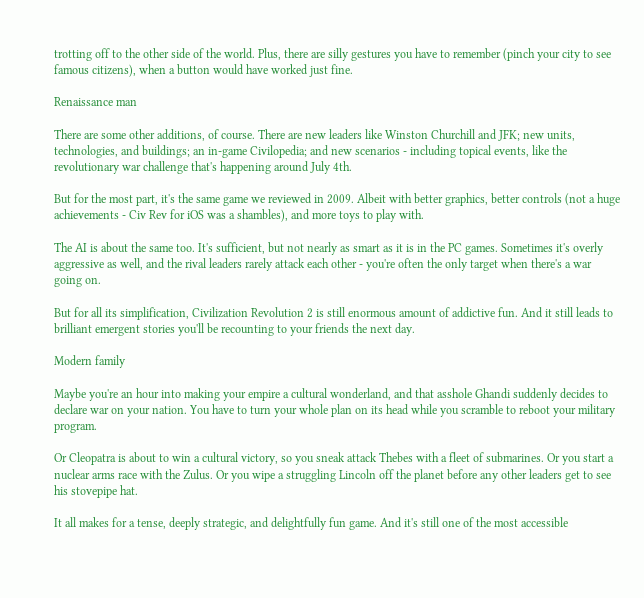trotting off to the other side of the world. Plus, there are silly gestures you have to remember (pinch your city to see famous citizens), when a button would have worked just fine.

Renaissance man

There are some other additions, of course. There are new leaders like Winston Churchill and JFK; new units, technologies, and buildings; an in-game Civilopedia; and new scenarios - including topical events, like the revolutionary war challenge that's happening around July 4th.

But for the most part, it's the same game we reviewed in 2009. Albeit with better graphics, better controls (not a huge achievements - Civ Rev for iOS was a shambles), and more toys to play with.

The AI is about the same too. It's sufficient, but not nearly as smart as it is in the PC games. Sometimes it's overly aggressive as well, and the rival leaders rarely attack each other - you're often the only target when there's a war going on.

But for all its simplification, Civilization Revolution 2 is still enormous amount of addictive fun. And it still leads to brilliant emergent stories you'll be recounting to your friends the next day.

Modern family

Maybe you're an hour into making your empire a cultural wonderland, and that asshole Ghandi suddenly decides to declare war on your nation. You have to turn your whole plan on its head while you scramble to reboot your military program.

Or Cleopatra is about to win a cultural victory, so you sneak attack Thebes with a fleet of submarines. Or you start a nuclear arms race with the Zulus. Or you wipe a struggling Lincoln off the planet before any other leaders get to see his stovepipe hat.

It all makes for a tense, deeply strategic, and delightfully fun game. And it's still one of the most accessible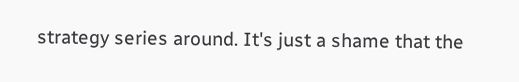strategy series around. It's just a shame that the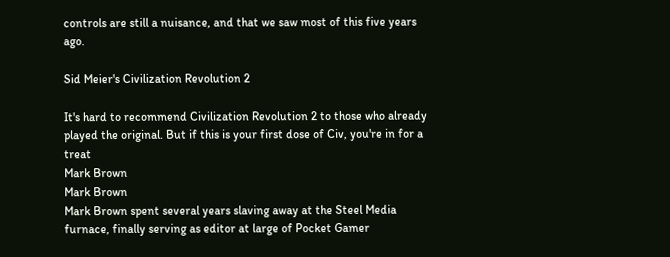controls are still a nuisance, and that we saw most of this five years ago.

Sid Meier's Civilization Revolution 2

It's hard to recommend Civilization Revolution 2 to those who already played the original. But if this is your first dose of Civ, you're in for a treat
Mark Brown
Mark Brown
Mark Brown spent several years slaving away at the Steel Media furnace, finally serving as editor at large of Pocket Gamer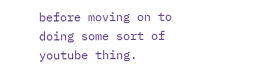before moving on to doing some sort of youtube thing.